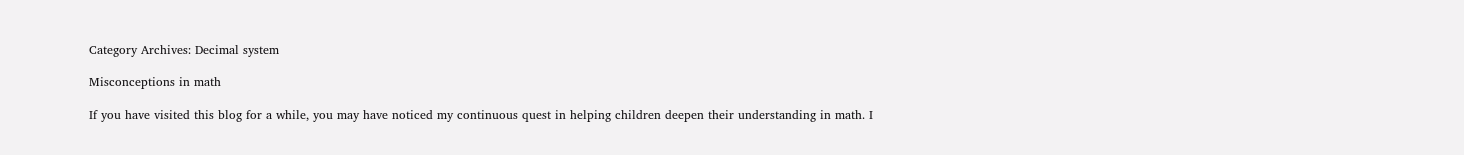Category Archives: Decimal system

Misconceptions in math

If you have visited this blog for a while, you may have noticed my continuous quest in helping children deepen their understanding in math. I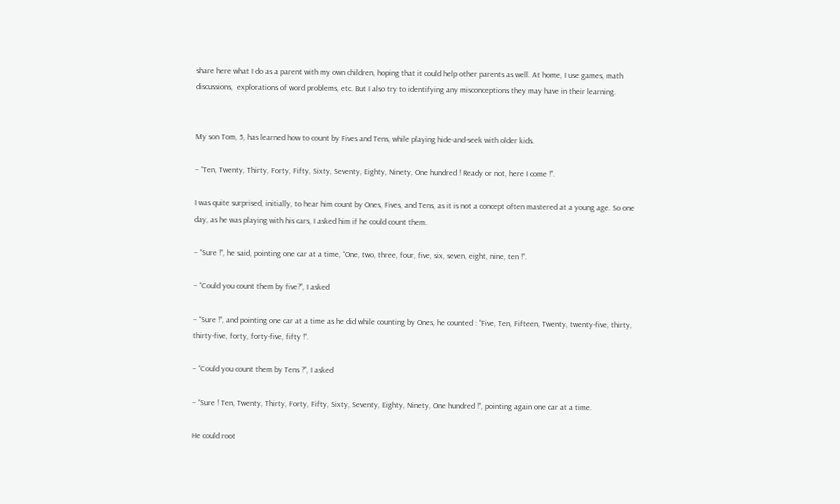share here what I do as a parent with my own children, hoping that it could help other parents as well. At home, I use games, math discussions,  explorations of word problems, etc. But I also try to identifying any misconceptions they may have in their learning.


My son Tom, 5, has learned how to count by Fives and Tens, while playing hide-and-seek with older kids.

– “Ten, Twenty, Thirty, Forty, Fifty, Sixty, Seventy, Eighty, Ninety, One hundred ! Ready or not, here I come !”.

I was quite surprised, initially, to hear him count by Ones, Fives, and Tens, as it is not a concept often mastered at a young age. So one day, as he was playing with his cars, I asked him if he could count them.

– “Sure !”, he said, pointing one car at a time, “One, two, three, four, five, six, seven, eight, nine, ten !”.

– “Could you count them by five?”, I asked

– “Sure !”, and pointing one car at a time as he did while counting by Ones, he counted : “Five, Ten, Fifteen, Twenty, twenty-five, thirty, thirty-five, forty, forty-five, fifty !”.

– “Could you count them by Tens ?”, I asked

– “Sure ! Ten, Twenty, Thirty, Forty, Fifty, Sixty, Seventy, Eighty, Ninety, One hundred !”, pointing again one car at a time.

He could root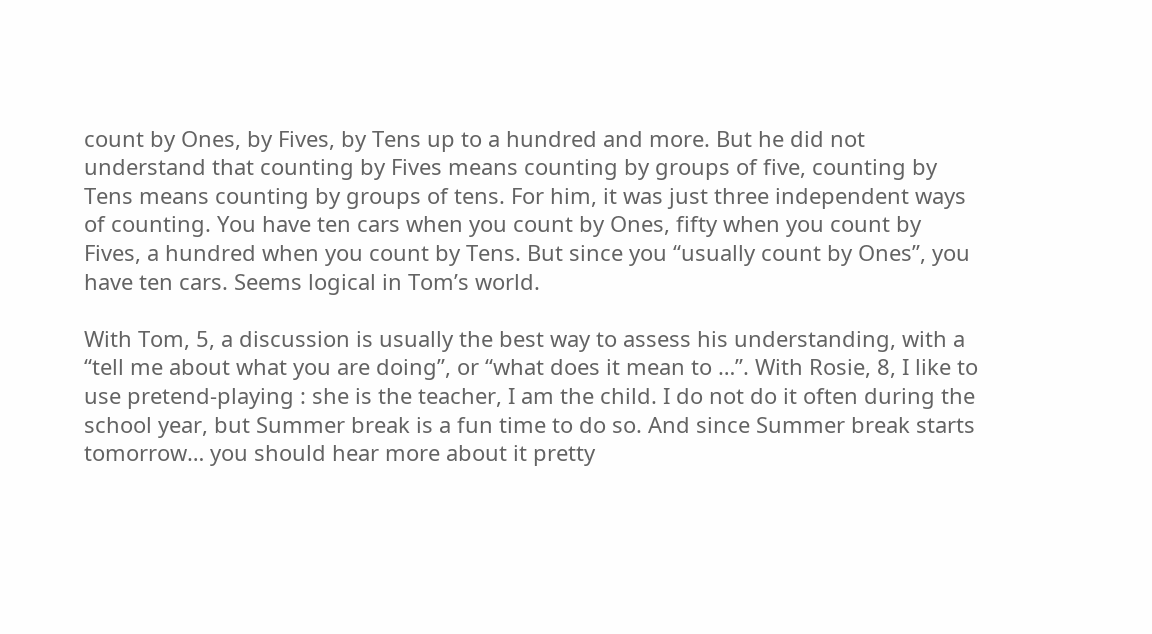count by Ones, by Fives, by Tens up to a hundred and more. But he did not understand that counting by Fives means counting by groups of five, counting by Tens means counting by groups of tens. For him, it was just three independent ways of counting. You have ten cars when you count by Ones, fifty when you count by Fives, a hundred when you count by Tens. But since you “usually count by Ones”, you have ten cars. Seems logical in Tom’s world.

With Tom, 5, a discussion is usually the best way to assess his understanding, with a “tell me about what you are doing”, or “what does it mean to …”. With Rosie, 8, I like to use pretend-playing : she is the teacher, I am the child. I do not do it often during the school year, but Summer break is a fun time to do so. And since Summer break starts tomorrow… you should hear more about it pretty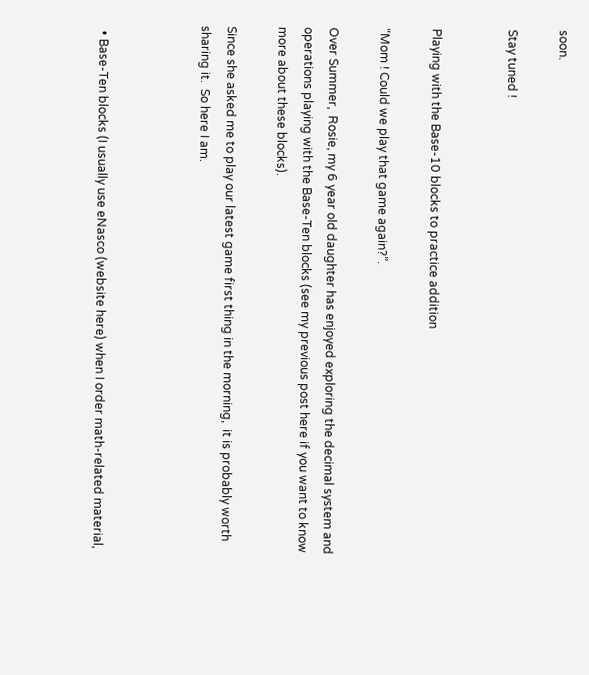soon.

Stay tuned !


Playing with the Base-10 blocks to practice addition

“Mom ! Could we play that game again?”.

Over Summer,  Rosie, my 6 year old daughter has enjoyed exploring the decimal system and operations playing with the Base-Ten blocks (see my previous post here if you want to know more about these blocks).

Since she asked me to play our latest game first thing in the morning,  it is probably worth sharing it.  So here I am.



  • Base-Ten blocks (I usually use eNasco (website here) when I order math-related material,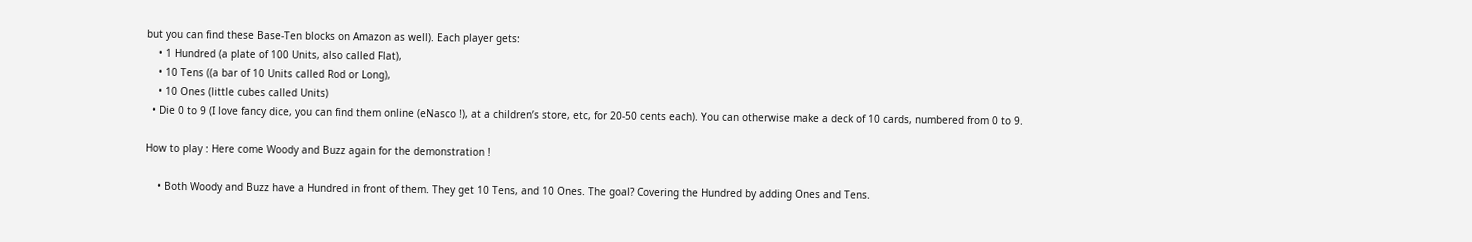but you can find these Base-Ten blocks on Amazon as well). Each player gets:
    • 1 Hundred (a plate of 100 Units, also called Flat),
    • 10 Tens ((a bar of 10 Units called Rod or Long),
    • 10 Ones (little cubes called Units)
  • Die 0 to 9 (I love fancy dice, you can find them online (eNasco !), at a children’s store, etc, for 20-50 cents each). You can otherwise make a deck of 10 cards, numbered from 0 to 9.

How to play : Here come Woody and Buzz again for the demonstration !

    • Both Woody and Buzz have a Hundred in front of them. They get 10 Tens, and 10 Ones. The goal? Covering the Hundred by adding Ones and Tens.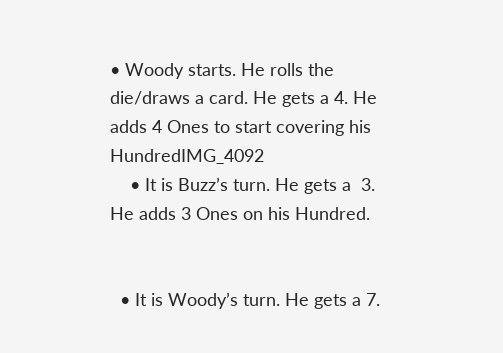• Woody starts. He rolls the die/draws a card. He gets a 4. He adds 4 Ones to start covering his HundredIMG_4092
    • It is Buzz’s turn. He gets a  3. He adds 3 Ones on his Hundred.


  • It is Woody’s turn. He gets a 7.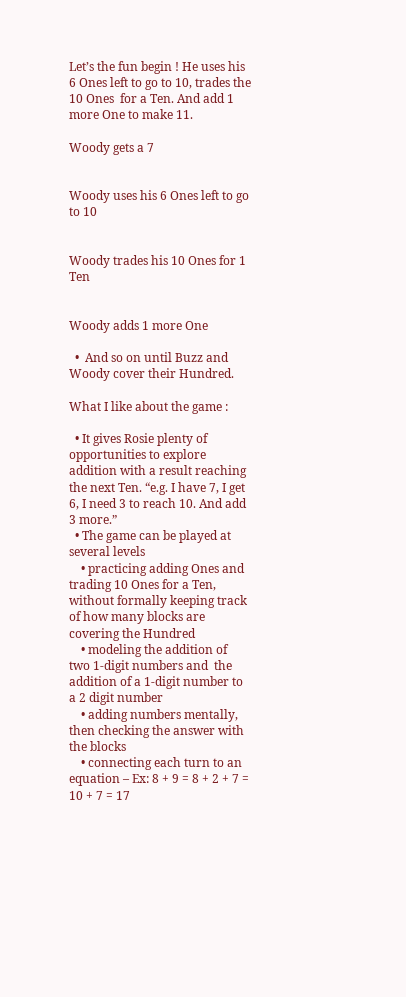Let’s the fun begin ! He uses his 6 Ones left to go to 10, trades the 10 Ones  for a Ten. And add 1 more One to make 11.

Woody gets a 7


Woody uses his 6 Ones left to go to 10


Woody trades his 10 Ones for 1 Ten


Woody adds 1 more One

  •  And so on until Buzz and Woody cover their Hundred.

What I like about the game :

  • It gives Rosie plenty of opportunities to explore addition with a result reaching the next Ten. “e.g. I have 7, I get 6, I need 3 to reach 10. And add 3 more.”
  • The game can be played at several levels
    • practicing adding Ones and trading 10 Ones for a Ten, without formally keeping track of how many blocks are covering the Hundred
    • modeling the addition of  two 1-digit numbers and  the addition of a 1-digit number to a 2 digit number
    • adding numbers mentally, then checking the answer with the blocks
    • connecting each turn to an equation – Ex: 8 + 9 = 8 + 2 + 7 = 10 + 7 = 17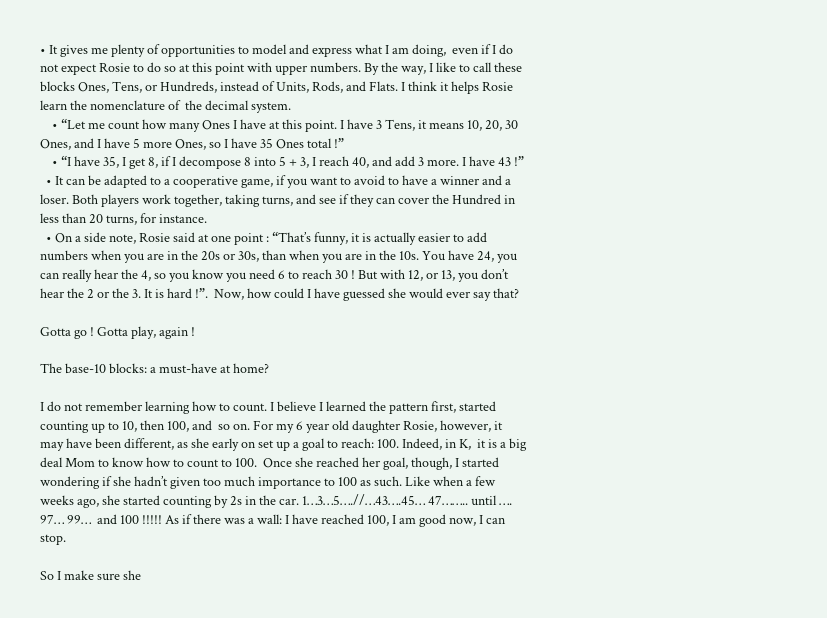• It gives me plenty of opportunities to model and express what I am doing,  even if I do not expect Rosie to do so at this point with upper numbers. By the way, I like to call these blocks Ones, Tens, or Hundreds, instead of Units, Rods, and Flats. I think it helps Rosie learn the nomenclature of  the decimal system.
    • “Let me count how many Ones I have at this point. I have 3 Tens, it means 10, 20, 30 Ones, and I have 5 more Ones, so I have 35 Ones total !”
    • “I have 35, I get 8, if I decompose 8 into 5 + 3, I reach 40, and add 3 more. I have 43 !”
  • It can be adapted to a cooperative game, if you want to avoid to have a winner and a loser. Both players work together, taking turns, and see if they can cover the Hundred in less than 20 turns, for instance.
  • On a side note, Rosie said at one point : “That’s funny, it is actually easier to add numbers when you are in the 20s or 30s, than when you are in the 10s. You have 24, you can really hear the 4, so you know you need 6 to reach 30 ! But with 12, or 13, you don’t hear the 2 or the 3. It is hard !”.  Now, how could I have guessed she would ever say that?

Gotta go ! Gotta play, again !

The base-10 blocks: a must-have at home?

I do not remember learning how to count. I believe I learned the pattern first, started counting up to 10, then 100, and  so on. For my 6 year old daughter Rosie, however, it may have been different, as she early on set up a goal to reach: 100. Indeed, in K,  it is a big deal Mom to know how to count to 100.  Once she reached her goal, though, I started wondering if she hadn’t given too much importance to 100 as such. Like when a few weeks ago, she started counting by 2s in the car. 1…3…5….//…43….45… 47…….. until …. 97… 99…  and 100 !!!!! As if there was a wall: I have reached 100, I am good now, I can stop.

So I make sure she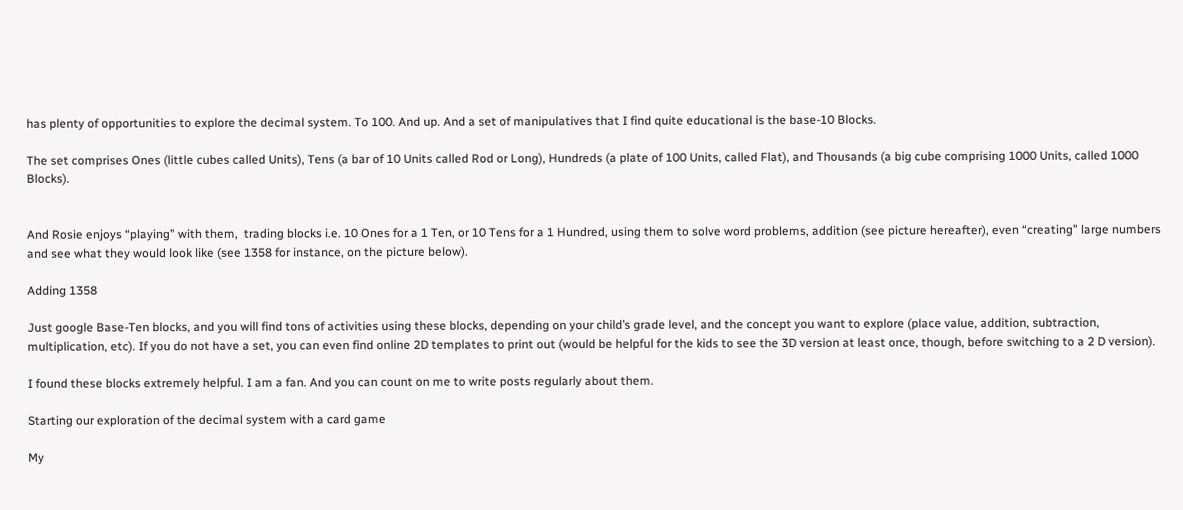has plenty of opportunities to explore the decimal system. To 100. And up. And a set of manipulatives that I find quite educational is the base-10 Blocks.

The set comprises Ones (little cubes called Units), Tens (a bar of 10 Units called Rod or Long), Hundreds (a plate of 100 Units, called Flat), and Thousands (a big cube comprising 1000 Units, called 1000 Blocks).


And Rosie enjoys “playing” with them,  trading blocks i.e. 10 Ones for a 1 Ten, or 10 Tens for a 1 Hundred, using them to solve word problems, addition (see picture hereafter), even “creating” large numbers and see what they would look like (see 1358 for instance, on the picture below).

Adding 1358

Just google Base-Ten blocks, and you will find tons of activities using these blocks, depending on your child’s grade level, and the concept you want to explore (place value, addition, subtraction, multiplication, etc). If you do not have a set, you can even find online 2D templates to print out (would be helpful for the kids to see the 3D version at least once, though, before switching to a 2 D version).

I found these blocks extremely helpful. I am a fan. And you can count on me to write posts regularly about them.

Starting our exploration of the decimal system with a card game

My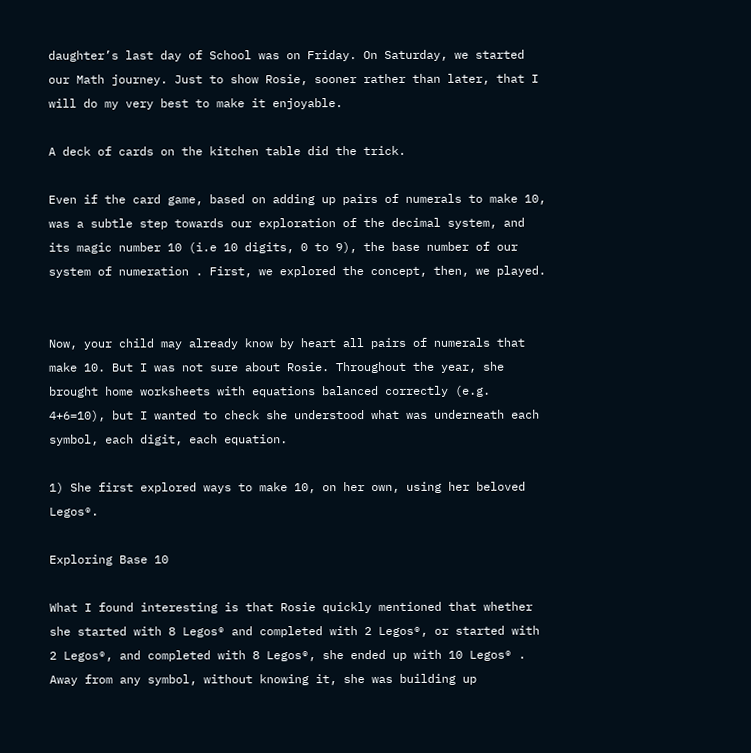daughter’s last day of School was on Friday. On Saturday, we started our Math journey. Just to show Rosie, sooner rather than later, that I will do my very best to make it enjoyable.

A deck of cards on the kitchen table did the trick.

Even if the card game, based on adding up pairs of numerals to make 10, was a subtle step towards our exploration of the decimal system, and its magic number 10 (i.e 10 digits, 0 to 9), the base number of our system of numeration . First, we explored the concept, then, we played.


Now, your child may already know by heart all pairs of numerals that make 10. But I was not sure about Rosie. Throughout the year, she brought home worksheets with equations balanced correctly (e.g. 4+6=10), but I wanted to check she understood what was underneath each symbol, each digit, each equation.

1) She first explored ways to make 10, on her own, using her beloved Legos®.

Exploring Base 10

What I found interesting is that Rosie quickly mentioned that whether she started with 8 Legos® and completed with 2 Legos®, or started with 2 Legos®, and completed with 8 Legos®, she ended up with 10 Legos® . Away from any symbol, without knowing it, she was building up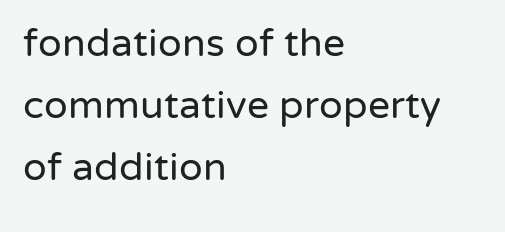fondations of the commutative property of addition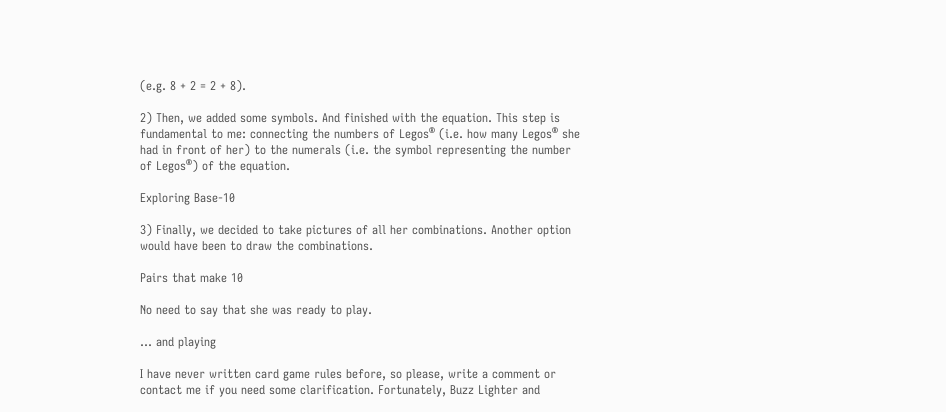(e.g. 8 + 2 = 2 + 8).

2) Then, we added some symbols. And finished with the equation. This step is fundamental to me: connecting the numbers of Legos® (i.e. how many Legos® she had in front of her) to the numerals (i.e. the symbol representing the number of Legos®) of the equation.

Exploring Base-10

3) Finally, we decided to take pictures of all her combinations. Another option would have been to draw the combinations.

Pairs that make 10

No need to say that she was ready to play.

… and playing

I have never written card game rules before, so please, write a comment or contact me if you need some clarification. Fortunately, Buzz Lighter and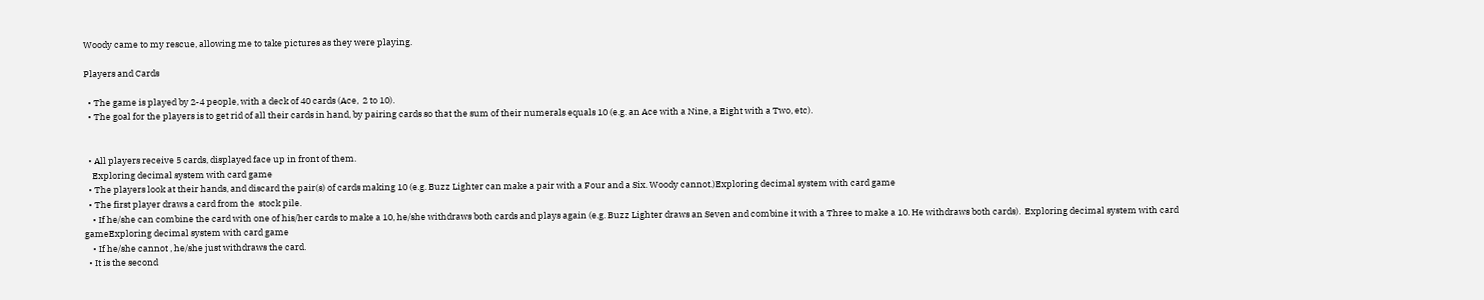Woody came to my rescue, allowing me to take pictures as they were playing.

Players and Cards

  • The game is played by 2-4 people, with a deck of 40 cards (Ace,  2 to 10).
  • The goal for the players is to get rid of all their cards in hand, by pairing cards so that the sum of their numerals equals 10 (e.g. an Ace with a Nine, a Eight with a Two, etc).


  • All players receive 5 cards, displayed face up in front of them.
    Exploring decimal system with card game
  • The players look at their hands, and discard the pair(s) of cards making 10 (e.g. Buzz Lighter can make a pair with a Four and a Six. Woody cannot.)Exploring decimal system with card game
  • The first player draws a card from the  stock pile.
    • If he/she can combine the card with one of his/her cards to make a 10, he/she withdraws both cards and plays again (e.g. Buzz Lighter draws an Seven and combine it with a Three to make a 10. He withdraws both cards).  Exploring decimal system with card gameExploring decimal system with card game
    • If he/she cannot , he/she just withdraws the card.
  • It is the second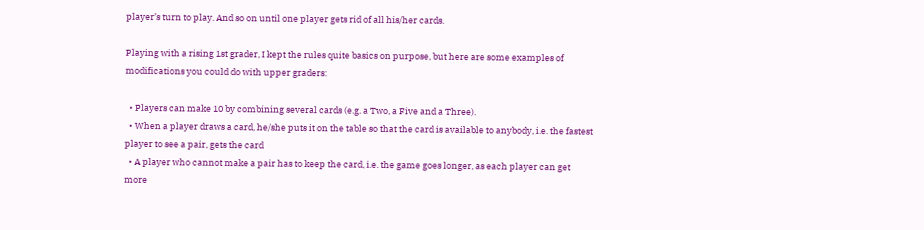player’s turn to play. And so on until one player gets rid of all his/her cards.

Playing with a rising 1st grader, I kept the rules quite basics on purpose, but here are some examples of modifications you could do with upper graders:

  • Players can make 10 by combining several cards (e.g. a Two, a Five and a Three).
  • When a player draws a card, he/she puts it on the table so that the card is available to anybody, i.e. the fastest player to see a pair, gets the card
  • A player who cannot make a pair has to keep the card, i.e. the game goes longer, as each player can get more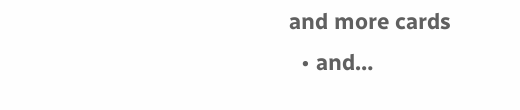and more cards
  • and…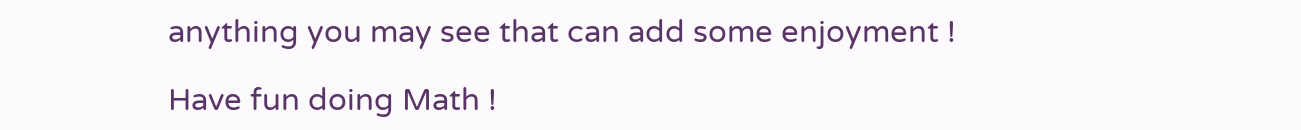anything you may see that can add some enjoyment !

Have fun doing Math !